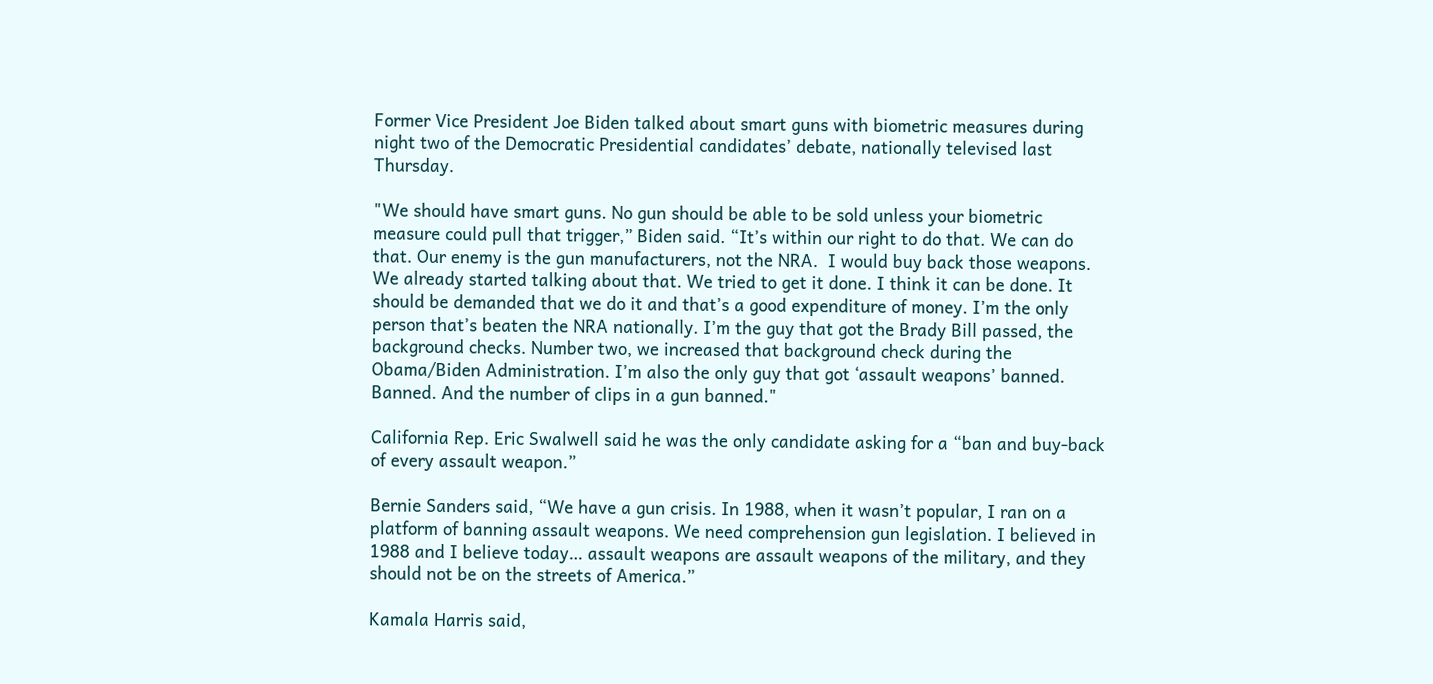Former Vice President Joe Biden talked about smart guns with biometric measures during night two of the Democratic Presidential candidates’ debate, nationally televised last Thursday.

"We should have smart guns. No gun should be able to be sold unless your biometric measure could pull that trigger,” Biden said. “It’s within our right to do that. We can do that. Our enemy is the gun manufacturers, not the NRA.  I would buy back those weapons. We already started talking about that. We tried to get it done. I think it can be done. It should be demanded that we do it and that’s a good expenditure of money. I’m the only person that’s beaten the NRA nationally. I’m the guy that got the Brady Bill passed, the background checks. Number two, we increased that background check during the Obama/Biden Administration. I’m also the only guy that got ‘assault weapons’ banned. Banned. And the number of clips in a gun banned."

California Rep. Eric Swalwell said he was the only candidate asking for a “ban and buy-back of every assault weapon.”

Bernie Sanders said, “We have a gun crisis. In 1988, when it wasn’t popular, I ran on a platform of banning assault weapons. We need comprehension gun legislation. I believed in 1988 and I believe today… assault weapons are assault weapons of the military, and they should not be on the streets of America.”

Kamala Harris said,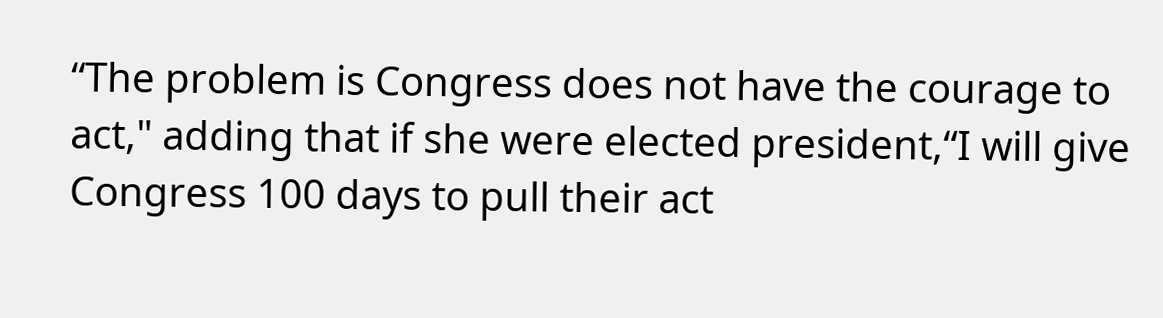“The problem is Congress does not have the courage to act," adding that if she were elected president,“I will give Congress 100 days to pull their act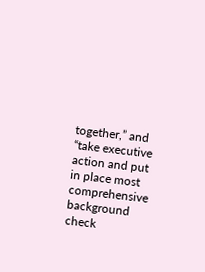together,” and “take executive action and put in place most comprehensive background check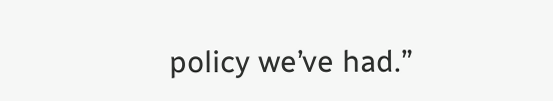policy we’ve had.”